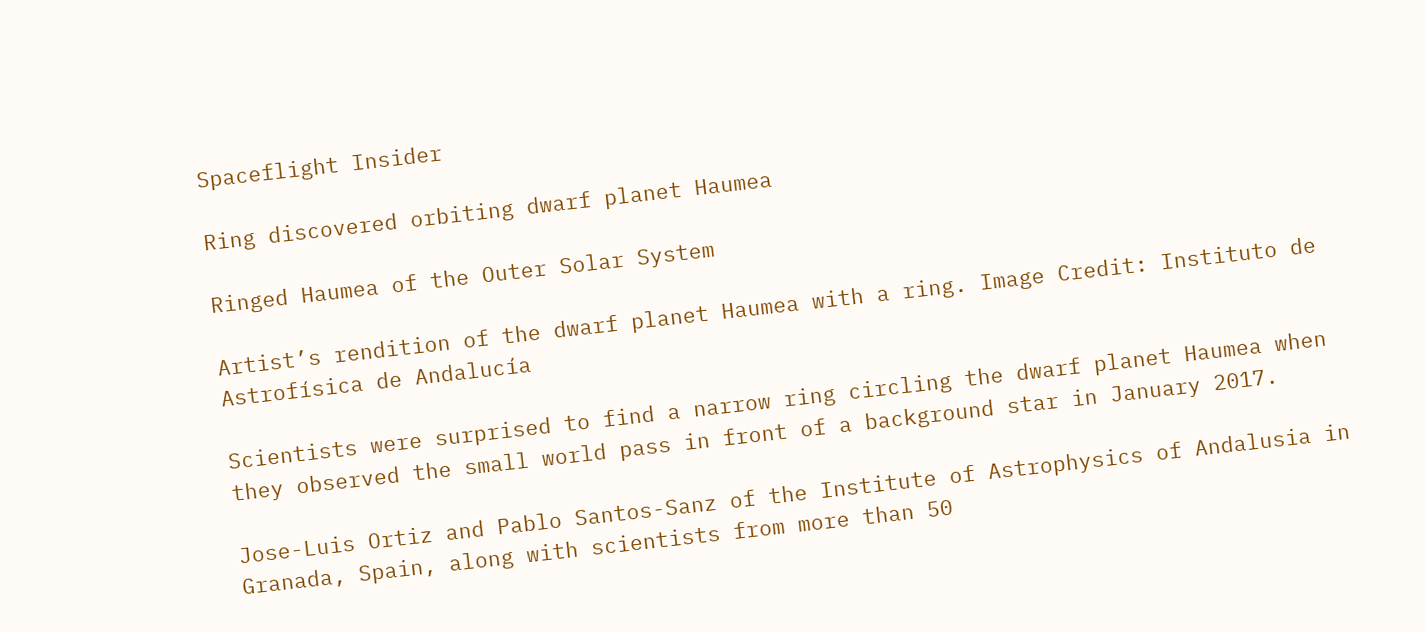Spaceflight Insider

Ring discovered orbiting dwarf planet Haumea

Ringed Haumea of the Outer Solar System

Artist’s rendition of the dwarf planet Haumea with a ring. Image Credit: Instituto de Astrofísica de Andalucía

Scientists were surprised to find a narrow ring circling the dwarf planet Haumea when they observed the small world pass in front of a background star in January 2017.

Jose-Luis Ortiz and Pablo Santos-Sanz of the Institute of Astrophysics of Andalusia in Granada, Spain, along with scientists from more than 50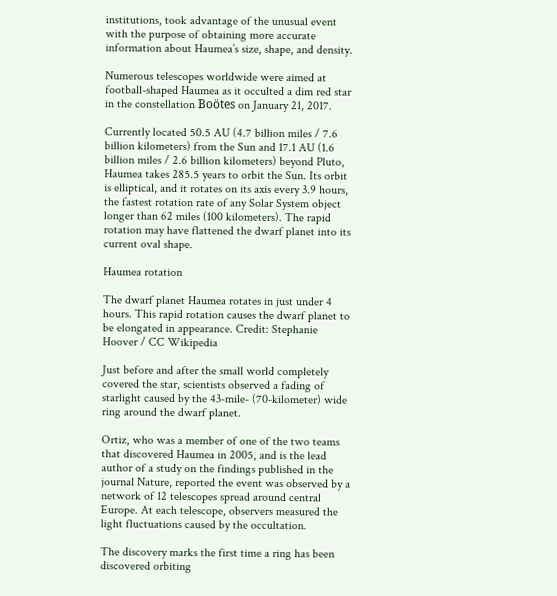institutions, took advantage of the unusual event with the purpose of obtaining more accurate information about Haumea’s size, shape, and density.

Numerous telescopes worldwide were aimed at football-shaped Haumea as it occulted a dim red star in the constellation Boötes on January 21, 2017.

Currently located 50.5 AU (4.7 billion miles / 7.6 billion kilometers) from the Sun and 17.1 AU (1.6 billion miles / 2.6 billion kilometers) beyond Pluto, Haumea takes 285.5 years to orbit the Sun. Its orbit is elliptical, and it rotates on its axis every 3.9 hours, the fastest rotation rate of any Solar System object longer than 62 miles (100 kilometers). The rapid rotation may have flattened the dwarf planet into its current oval shape.

Haumea rotation

The dwarf planet Haumea rotates in just under 4 hours. This rapid rotation causes the dwarf planet to be elongated in appearance. Credit: Stephanie Hoover / CC Wikipedia

Just before and after the small world completely covered the star, scientists observed a fading of starlight caused by the 43-mile- (70-kilometer) wide ring around the dwarf planet.

Ortiz, who was a member of one of the two teams that discovered Haumea in 2005, and is the lead author of a study on the findings published in the journal Nature, reported the event was observed by a network of 12 telescopes spread around central Europe. At each telescope, observers measured the light fluctuations caused by the occultation.

The discovery marks the first time a ring has been discovered orbiting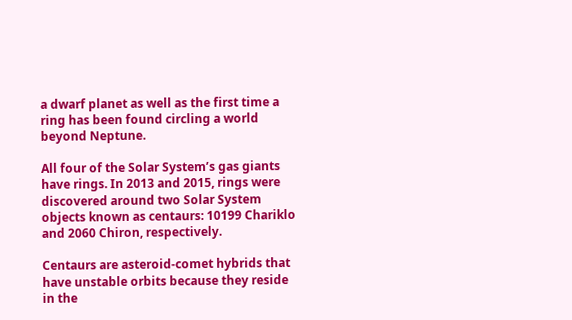a dwarf planet as well as the first time a ring has been found circling a world beyond Neptune.

All four of the Solar System’s gas giants have rings. In 2013 and 2015, rings were discovered around two Solar System objects known as centaurs: 10199 Chariklo and 2060 Chiron, respectively.

Centaurs are asteroid-comet hybrids that have unstable orbits because they reside in the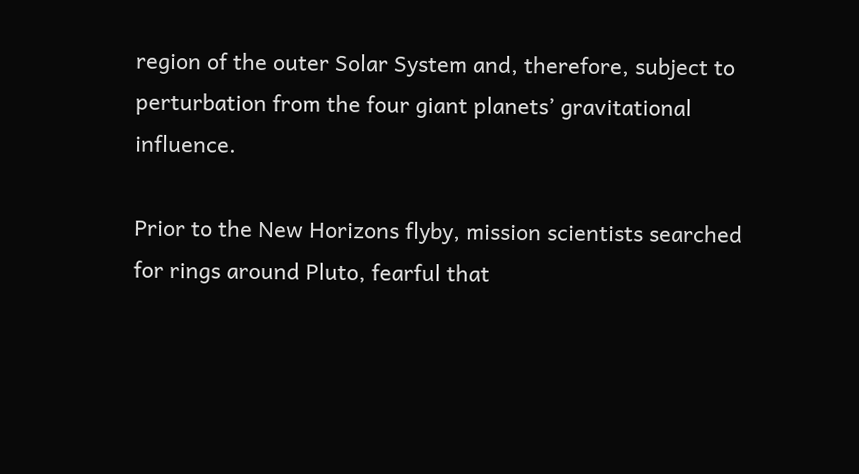region of the outer Solar System and, therefore, subject to perturbation from the four giant planets’ gravitational influence.

Prior to the New Horizons flyby, mission scientists searched for rings around Pluto, fearful that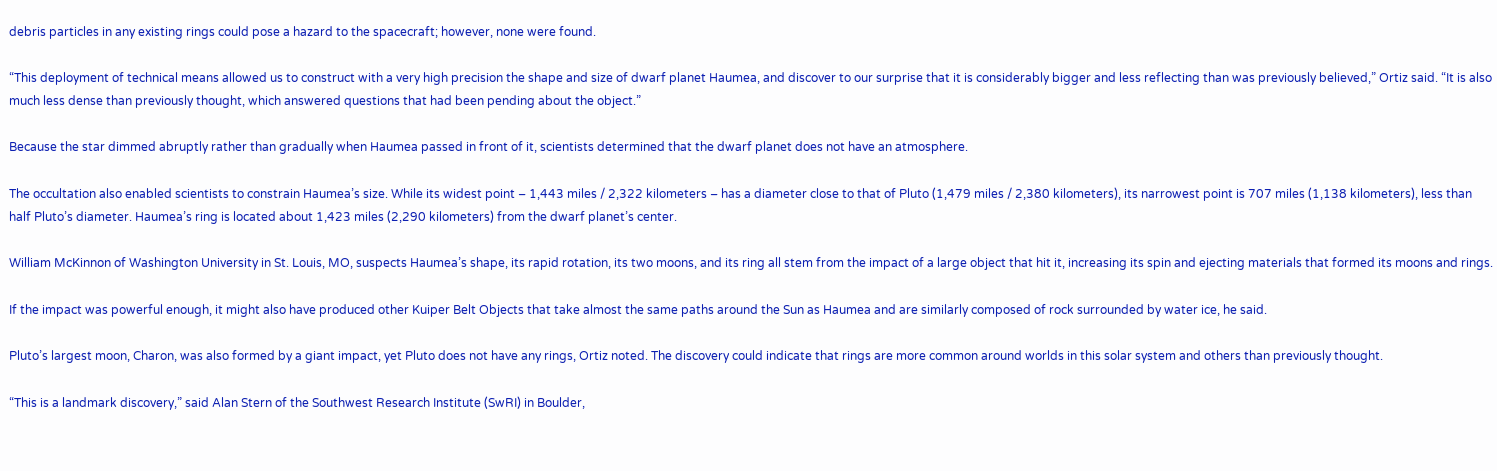debris particles in any existing rings could pose a hazard to the spacecraft; however, none were found.

“This deployment of technical means allowed us to construct with a very high precision the shape and size of dwarf planet Haumea, and discover to our surprise that it is considerably bigger and less reflecting than was previously believed,” Ortiz said. “It is also much less dense than previously thought, which answered questions that had been pending about the object.”

Because the star dimmed abruptly rather than gradually when Haumea passed in front of it, scientists determined that the dwarf planet does not have an atmosphere.

The occultation also enabled scientists to constrain Haumea’s size. While its widest point – 1,443 miles / 2,322 kilometers – has a diameter close to that of Pluto (1,479 miles / 2,380 kilometers), its narrowest point is 707 miles (1,138 kilometers), less than half Pluto’s diameter. Haumea’s ring is located about 1,423 miles (2,290 kilometers) from the dwarf planet’s center.

William McKinnon of Washington University in St. Louis, MO, suspects Haumea’s shape, its rapid rotation, its two moons, and its ring all stem from the impact of a large object that hit it, increasing its spin and ejecting materials that formed its moons and rings.

If the impact was powerful enough, it might also have produced other Kuiper Belt Objects that take almost the same paths around the Sun as Haumea and are similarly composed of rock surrounded by water ice, he said.

Pluto’s largest moon, Charon, was also formed by a giant impact, yet Pluto does not have any rings, Ortiz noted. The discovery could indicate that rings are more common around worlds in this solar system and others than previously thought.

“This is a landmark discovery,” said Alan Stern of the Southwest Research Institute (SwRI) in Boulder,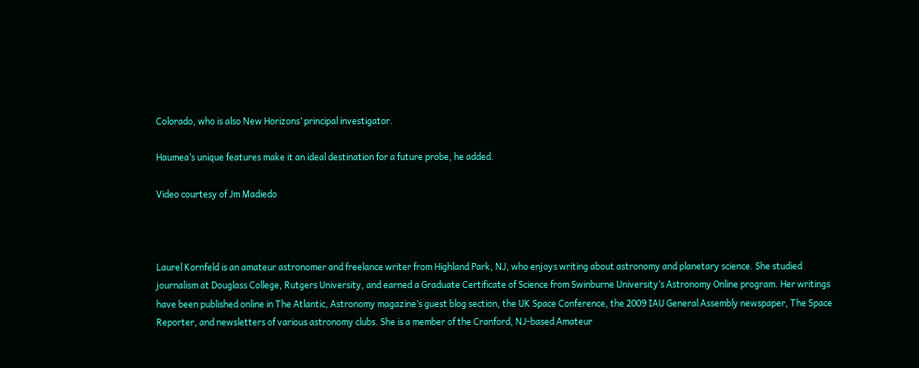Colorado, who is also New Horizons’ principal investigator.

Haumea’s unique features make it an ideal destination for a future probe, he added.

Video courtesy of Jm Madiedo



Laurel Kornfeld is an amateur astronomer and freelance writer from Highland Park, NJ, who enjoys writing about astronomy and planetary science. She studied journalism at Douglass College, Rutgers University, and earned a Graduate Certificate of Science from Swinburne University’s Astronomy Online program. Her writings have been published online in The Atlantic, Astronomy magazine’s guest blog section, the UK Space Conference, the 2009 IAU General Assembly newspaper, The Space Reporter, and newsletters of various astronomy clubs. She is a member of the Cranford, NJ-based Amateur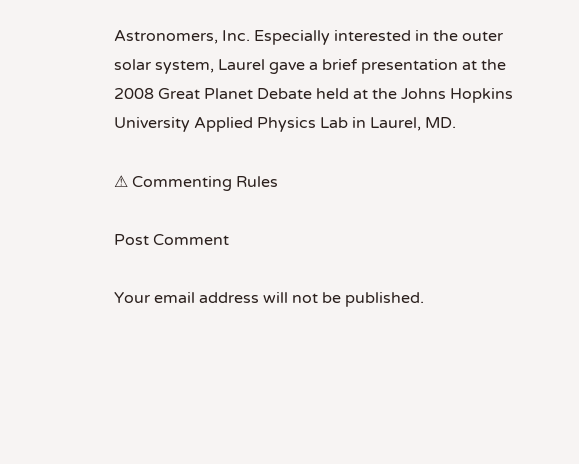Astronomers, Inc. Especially interested in the outer solar system, Laurel gave a brief presentation at the 2008 Great Planet Debate held at the Johns Hopkins University Applied Physics Lab in Laurel, MD.

⚠ Commenting Rules

Post Comment

Your email address will not be published.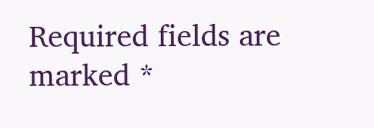Required fields are marked *